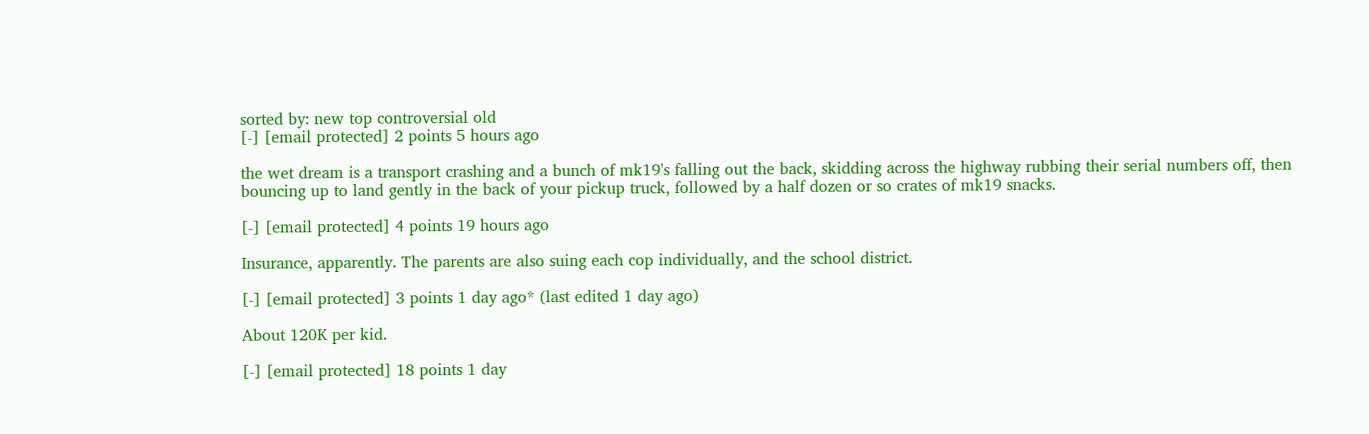sorted by: new top controversial old
[-] [email protected] 2 points 5 hours ago

the wet dream is a transport crashing and a bunch of mk19's falling out the back, skidding across the highway rubbing their serial numbers off, then bouncing up to land gently in the back of your pickup truck, followed by a half dozen or so crates of mk19 snacks.

[-] [email protected] 4 points 19 hours ago

Insurance, apparently. The parents are also suing each cop individually, and the school district.

[-] [email protected] 3 points 1 day ago* (last edited 1 day ago)

About 120K per kid.

[-] [email protected] 18 points 1 day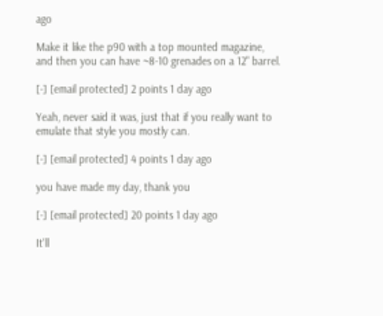ago

Make it like the p90 with a top mounted magazine, and then you can have ~8-10 grenades on a 12" barrel.

[-] [email protected] 2 points 1 day ago

Yeah, never said it was, just that if you really want to emulate that style you mostly can.

[-] [email protected] 4 points 1 day ago

you have made my day, thank you

[-] [email protected] 20 points 1 day ago

It'll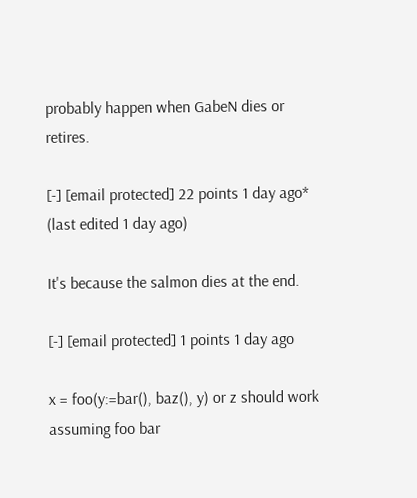probably happen when GabeN dies or retires.

[-] [email protected] 22 points 1 day ago* (last edited 1 day ago)

It's because the salmon dies at the end.

[-] [email protected] 1 points 1 day ago

x = foo(y:=bar(), baz(), y) or z should work assuming foo bar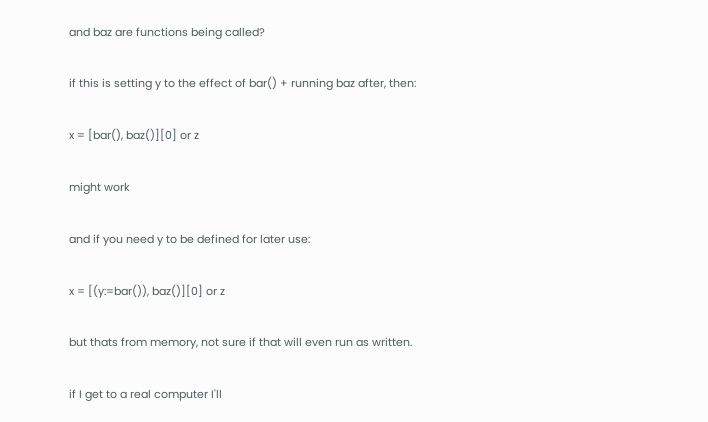and baz are functions being called?

if this is setting y to the effect of bar() + running baz after, then:

x = [bar(), baz()][0] or z

might work

and if you need y to be defined for later use:

x = [(y:=bar()), baz()][0] or z

but thats from memory, not sure if that will even run as written.

if I get to a real computer I'll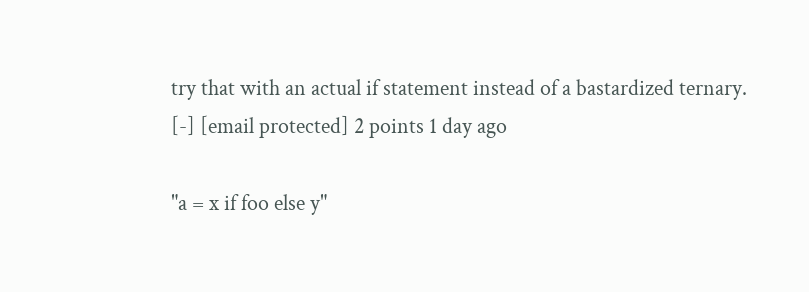try that with an actual if statement instead of a bastardized ternary.
[-] [email protected] 2 points 1 day ago

"a = x if foo else y"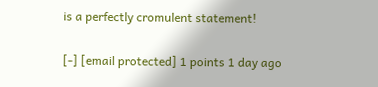is a perfectly cromulent statement!

[-] [email protected] 1 points 1 day ago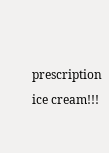prescription ice cream!!!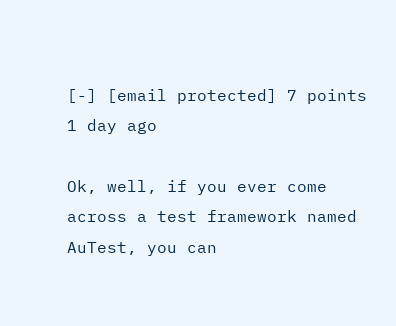[-] [email protected] 7 points 1 day ago

Ok, well, if you ever come across a test framework named AuTest, you can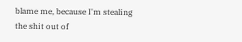blame me, because I'm stealing the shit out of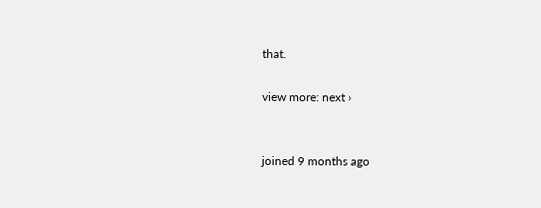that.

view more: next ›


joined 9 months ago